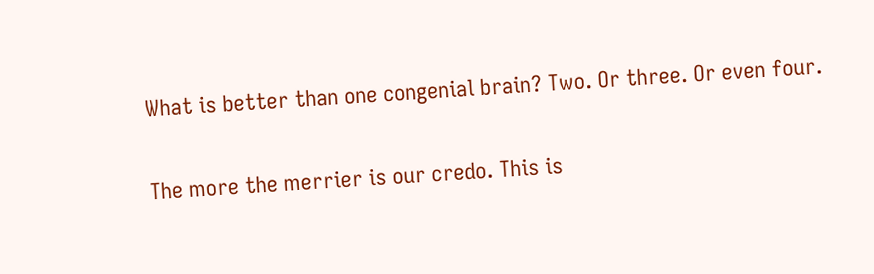What is better than one congenial brain? Two. Or three. Or even four.

The more the merrier is our credo. This is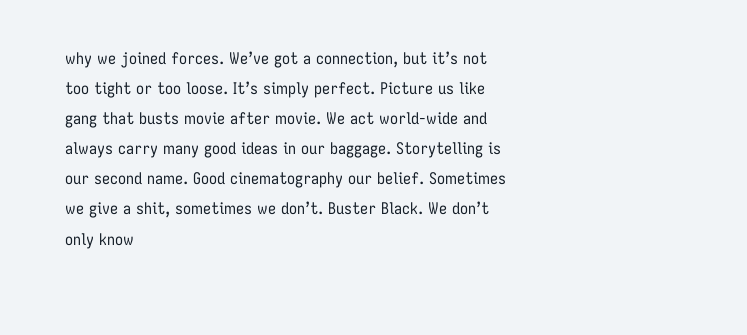why we joined forces. We’ve got a connection, but it’s not too tight or too loose. It’s simply perfect. Picture us like gang that busts movie after movie. We act world-wide and always carry many good ideas in our baggage. Storytelling is our second name. Good cinematography our belief. Sometimes we give a shit, sometimes we don’t. Buster Black. We don’t only know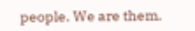people. We are them.